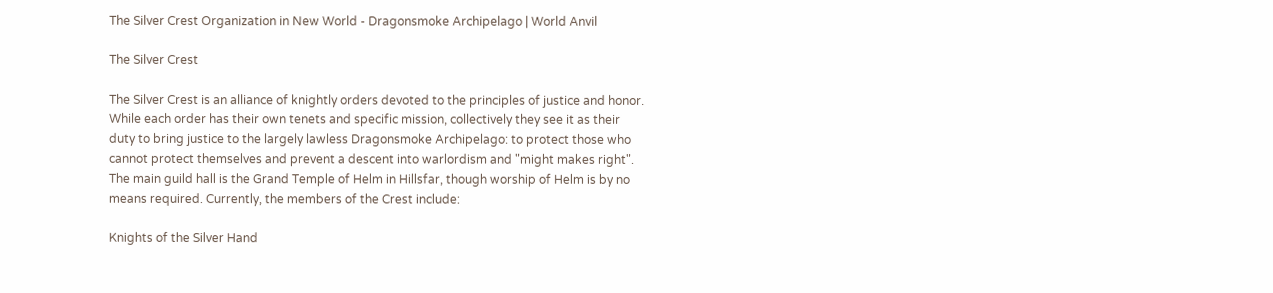The Silver Crest Organization in New World - Dragonsmoke Archipelago | World Anvil

The Silver Crest

The Silver Crest is an alliance of knightly orders devoted to the principles of justice and honor. While each order has their own tenets and specific mission, collectively they see it as their duty to bring justice to the largely lawless Dragonsmoke Archipelago: to protect those who cannot protect themselves and prevent a descent into warlordism and "might makes right". The main guild hall is the Grand Temple of Helm in Hillsfar, though worship of Helm is by no means required. Currently, the members of the Crest include:

Knights of the Silver Hand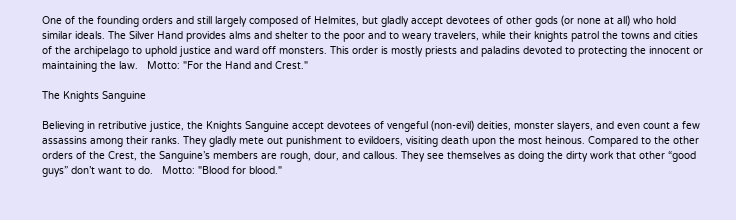One of the founding orders and still largely composed of Helmites, but gladly accept devotees of other gods (or none at all) who hold similar ideals. The Silver Hand provides alms and shelter to the poor and to weary travelers, while their knights patrol the towns and cities of the archipelago to uphold justice and ward off monsters. This order is mostly priests and paladins devoted to protecting the innocent or maintaining the law.   Motto: "For the Hand and Crest."

The Knights Sanguine

Believing in retributive justice, the Knights Sanguine accept devotees of vengeful (non-evil) deities, monster slayers, and even count a few assassins among their ranks. They gladly mete out punishment to evildoers, visiting death upon the most heinous. Compared to the other orders of the Crest, the Sanguine’s members are rough, dour, and callous. They see themselves as doing the dirty work that other “good guys” don’t want to do.   Motto: "Blood for blood."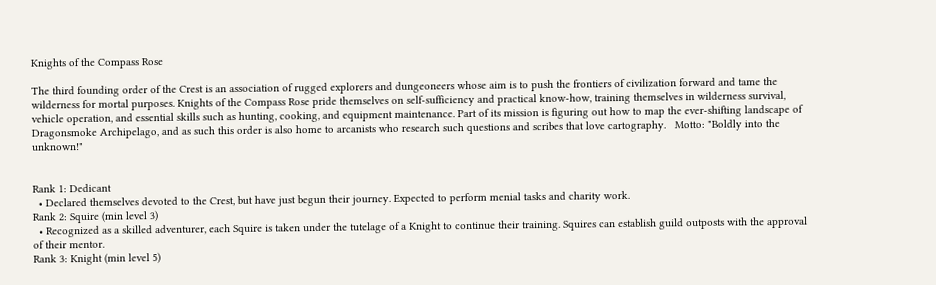Knights of the Compass Rose

The third founding order of the Crest is an association of rugged explorers and dungeoneers whose aim is to push the frontiers of civilization forward and tame the wilderness for mortal purposes. Knights of the Compass Rose pride themselves on self-sufficiency and practical know-how, training themselves in wilderness survival, vehicle operation, and essential skills such as hunting, cooking, and equipment maintenance. Part of its mission is figuring out how to map the ever-shifting landscape of Dragonsmoke Archipelago, and as such this order is also home to arcanists who research such questions and scribes that love cartography.   Motto: "Boldly into the unknown!"


Rank 1: Dedicant
  • Declared themselves devoted to the Crest, but have just begun their journey. Expected to perform menial tasks and charity work.
Rank 2: Squire (min level 3)
  • Recognized as a skilled adventurer, each Squire is taken under the tutelage of a Knight to continue their training. Squires can establish guild outposts with the approval of their mentor.
Rank 3: Knight (min level 5)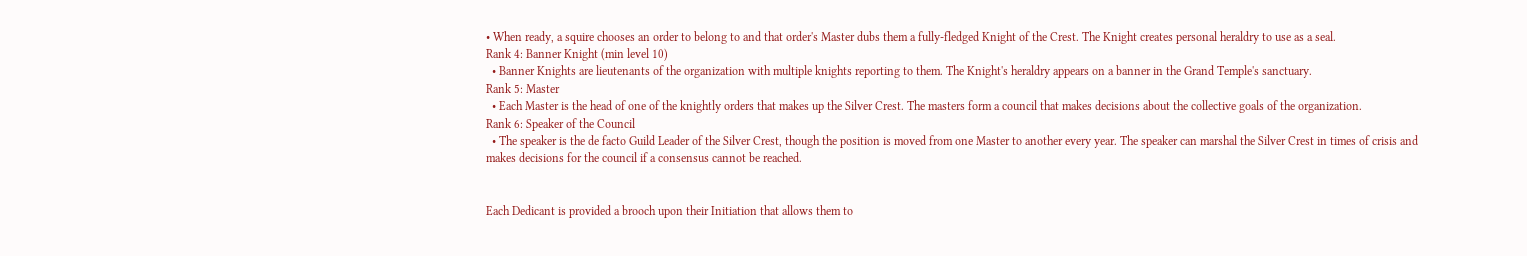• When ready, a squire chooses an order to belong to and that order's Master dubs them a fully-fledged Knight of the Crest. The Knight creates personal heraldry to use as a seal.
Rank 4: Banner Knight (min level 10)
  • Banner Knights are lieutenants of the organization with multiple knights reporting to them. The Knight's heraldry appears on a banner in the Grand Temple's sanctuary.
Rank 5: Master
  • Each Master is the head of one of the knightly orders that makes up the Silver Crest. The masters form a council that makes decisions about the collective goals of the organization.
Rank 6: Speaker of the Council
  • The speaker is the de facto Guild Leader of the Silver Crest, though the position is moved from one Master to another every year. The speaker can marshal the Silver Crest in times of crisis and makes decisions for the council if a consensus cannot be reached.


Each Dedicant is provided a brooch upon their Initiation that allows them to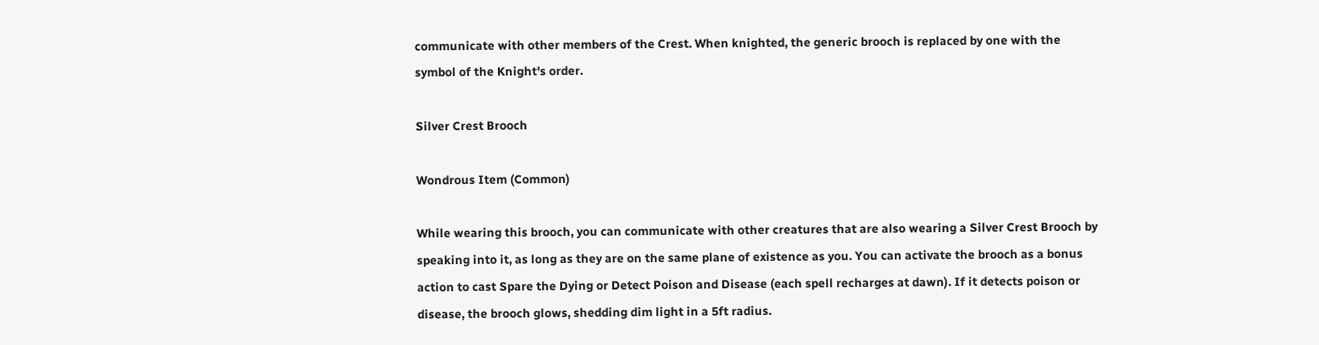communicate with other members of the Crest. When knighted, the generic brooch is replaced by one with the symbol of the Knight's order.

Silver Crest Brooch

Wondrous Item (Common)

While wearing this brooch, you can communicate with other creatures that are also wearing a Silver Crest Brooch by speaking into it, as long as they are on the same plane of existence as you. You can activate the brooch as a bonus action to cast Spare the Dying or Detect Poison and Disease (each spell recharges at dawn). If it detects poison or disease, the brooch glows, shedding dim light in a 5ft radius.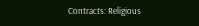Contracts: Religious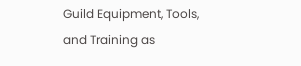Guild Equipment, Tools, and Training as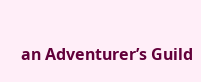an Adventurer’s Guild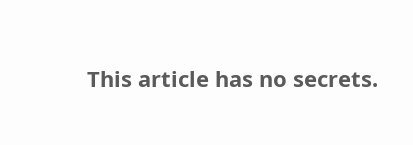This article has no secrets.